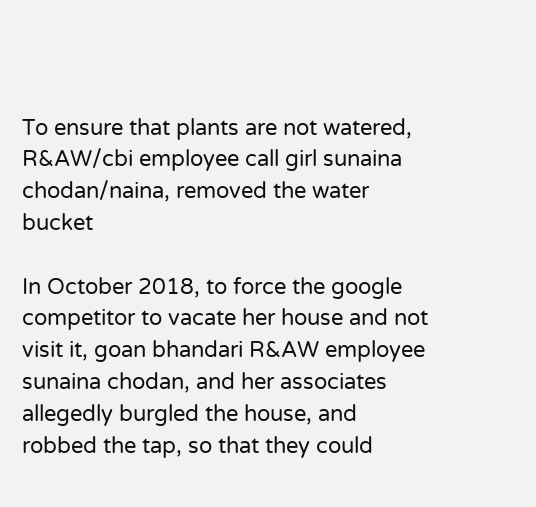To ensure that plants are not watered, R&AW/cbi employee call girl sunaina chodan/naina, removed the water bucket

In October 2018, to force the google competitor to vacate her house and not visit it, goan bhandari R&AW employee sunaina chodan, and her associates allegedly burgled the house, and robbed the tap, so that they could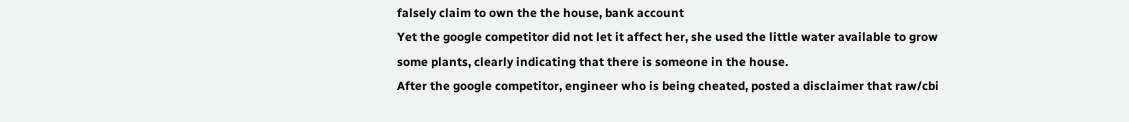falsely claim to own the the house, bank account
Yet the google competitor did not let it affect her, she used the little water available to grow some plants, clearly indicating that there is someone in the house.
After the google competitor, engineer who is being cheated, posted a disclaimer that raw/cbi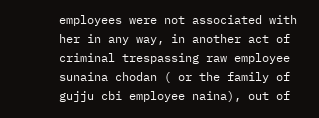employees were not associated with her in any way, in another act of criminal trespassing raw employee sunaina chodan ( or the family of gujju cbi employee naina), out of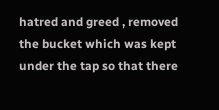hatred and greed , removed the bucket which was kept under the tap so that there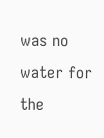was no water for the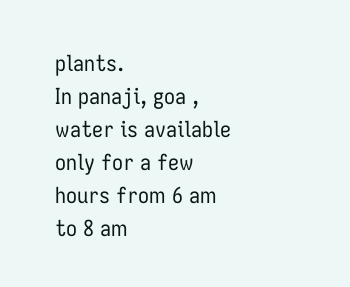plants.
In panaji, goa , water is available only for a few hours from 6 am to 8 am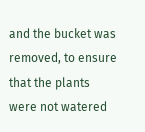and the bucket was removed, to ensure that the plants were not watered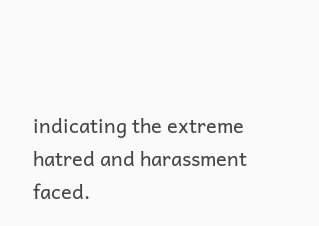indicating the extreme hatred and harassment faced.